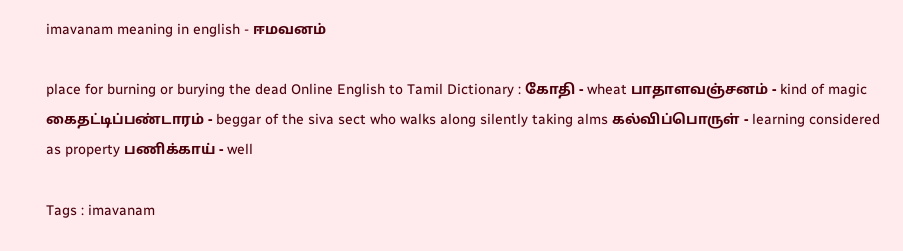imavanam meaning in english - ஈமவனம்

place for burning or burying the dead Online English to Tamil Dictionary : கோதி - wheat பாதாளவஞ்சனம் - kind of magic கைதட்டிப்பண்டாரம் - beggar of the siva sect who walks along silently taking alms கல்விப்பொருள் - learning considered as property பணிக்காய் - well

Tags : imavanam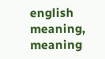english meaning, meaning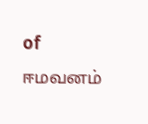of ஈமவனம்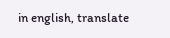in english, translate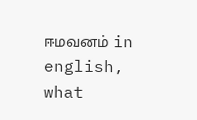ஈமவனம் in english, what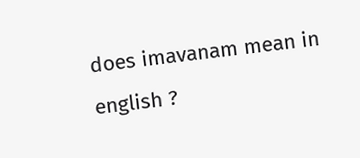does imavanam mean in english ?